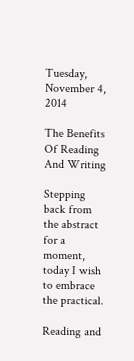Tuesday, November 4, 2014

The Benefits Of Reading And Writing

Stepping back from the abstract for a moment, today I wish to embrace the practical.

Reading and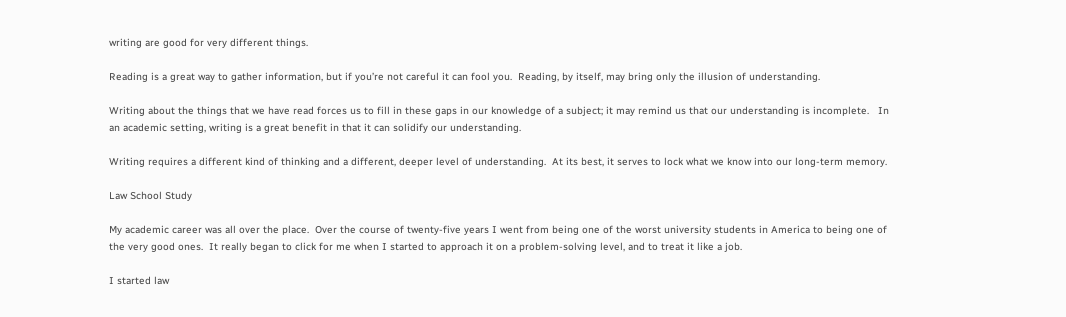writing are good for very different things.

Reading is a great way to gather information, but if you’re not careful it can fool you.  Reading, by itself, may bring only the illusion of understanding.

Writing about the things that we have read forces us to fill in these gaps in our knowledge of a subject; it may remind us that our understanding is incomplete.   In an academic setting, writing is a great benefit in that it can solidify our understanding.

Writing requires a different kind of thinking and a different, deeper level of understanding.  At its best, it serves to lock what we know into our long-term memory.

Law School Study

My academic career was all over the place.  Over the course of twenty-five years I went from being one of the worst university students in America to being one of the very good ones.  It really began to click for me when I started to approach it on a problem-solving level, and to treat it like a job.

I started law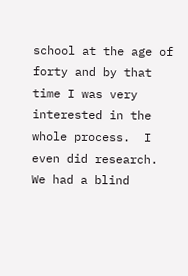school at the age of forty and by that time I was very interested in the whole process.  I even did research.  We had a blind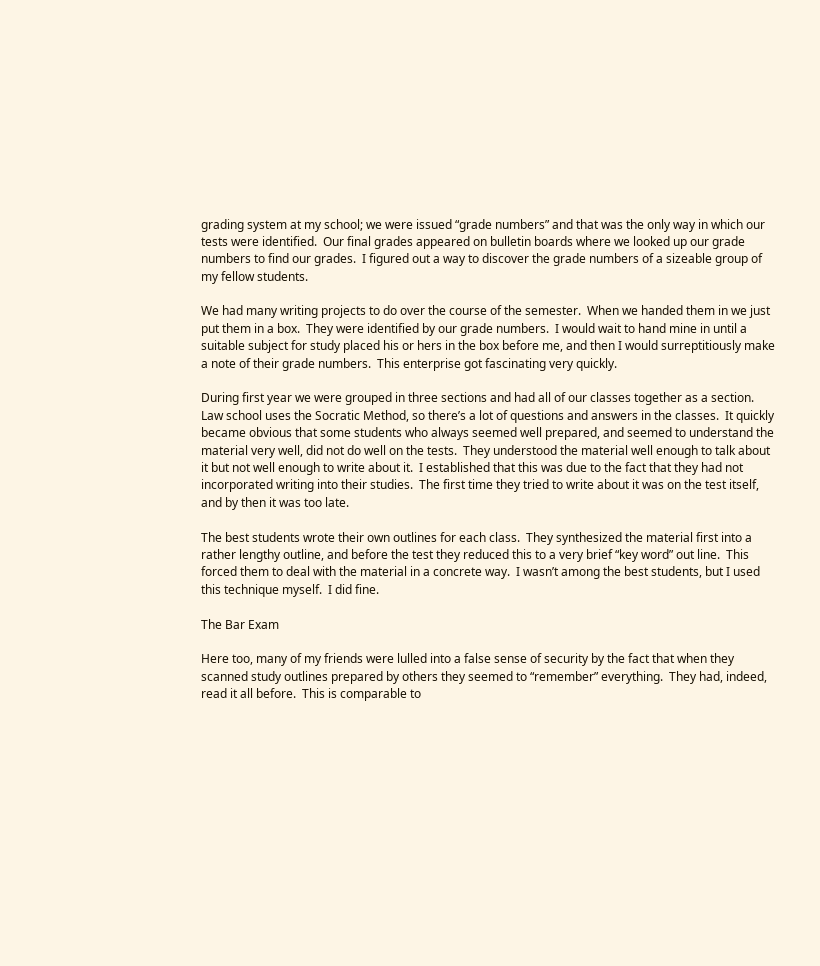grading system at my school; we were issued “grade numbers” and that was the only way in which our tests were identified.  Our final grades appeared on bulletin boards where we looked up our grade numbers to find our grades.  I figured out a way to discover the grade numbers of a sizeable group of my fellow students.

We had many writing projects to do over the course of the semester.  When we handed them in we just put them in a box.  They were identified by our grade numbers.  I would wait to hand mine in until a suitable subject for study placed his or hers in the box before me, and then I would surreptitiously make a note of their grade numbers.  This enterprise got fascinating very quickly.

During first year we were grouped in three sections and had all of our classes together as a section.  Law school uses the Socratic Method, so there’s a lot of questions and answers in the classes.  It quickly became obvious that some students who always seemed well prepared, and seemed to understand the material very well, did not do well on the tests.  They understood the material well enough to talk about it but not well enough to write about it.  I established that this was due to the fact that they had not incorporated writing into their studies.  The first time they tried to write about it was on the test itself, and by then it was too late.

The best students wrote their own outlines for each class.  They synthesized the material first into a rather lengthy outline, and before the test they reduced this to a very brief “key word” out line.  This forced them to deal with the material in a concrete way.  I wasn’t among the best students, but I used this technique myself.  I did fine.

The Bar Exam

Here too, many of my friends were lulled into a false sense of security by the fact that when they scanned study outlines prepared by others they seemed to “remember” everything.  They had, indeed, read it all before.  This is comparable to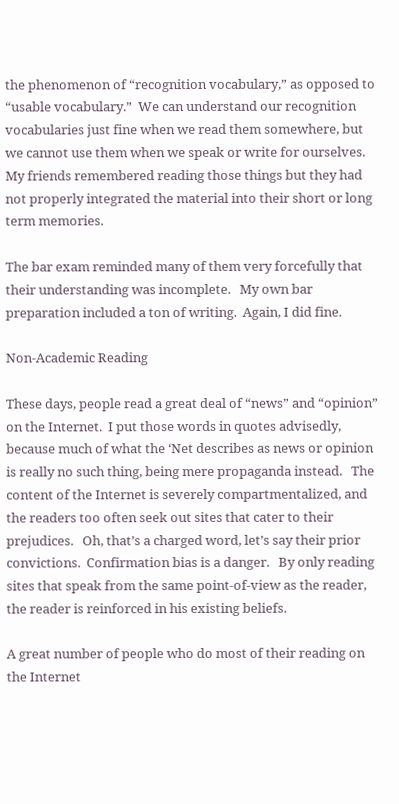the phenomenon of “recognition vocabulary,” as opposed to “usable vocabulary.”  We can understand our recognition vocabularies just fine when we read them somewhere, but we cannot use them when we speak or write for ourselves.  My friends remembered reading those things but they had not properly integrated the material into their short or long term memories.

The bar exam reminded many of them very forcefully that their understanding was incomplete.   My own bar preparation included a ton of writing.  Again, I did fine.

Non-Academic Reading

These days, people read a great deal of “news” and “opinion” on the Internet.  I put those words in quotes advisedly, because much of what the ‘Net describes as news or opinion is really no such thing, being mere propaganda instead.   The content of the Internet is severely compartmentalized, and the readers too often seek out sites that cater to their prejudices.   Oh, that’s a charged word, let’s say their prior convictions.  Confirmation bias is a danger.   By only reading sites that speak from the same point-of-view as the reader, the reader is reinforced in his existing beliefs.

A great number of people who do most of their reading on the Internet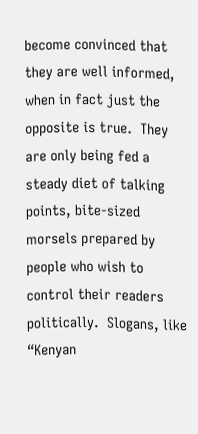become convinced that they are well informed, when in fact just the opposite is true.  They are only being fed a steady diet of talking points, bite-sized morsels prepared by people who wish to control their readers politically.  Slogans, like “Kenyan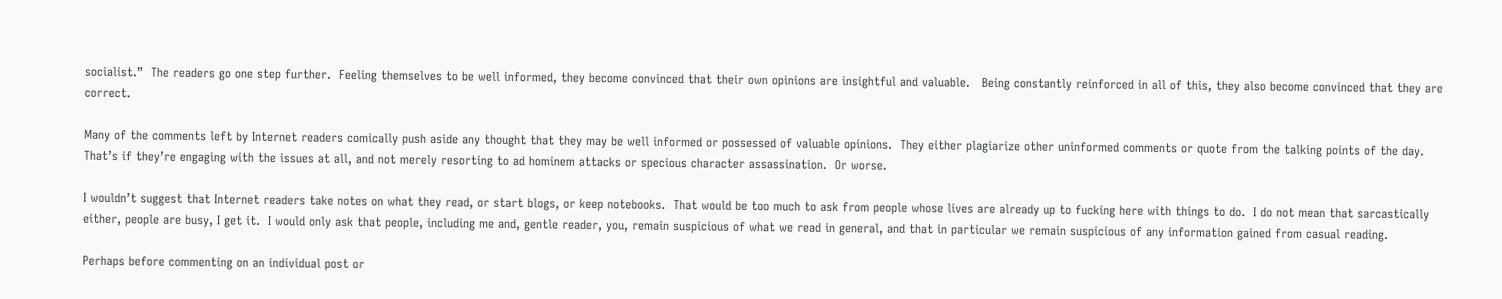socialist.”  The readers go one step further.  Feeling themselves to be well informed, they become convinced that their own opinions are insightful and valuable.   Being constantly reinforced in all of this, they also become convinced that they are correct.

Many of the comments left by Internet readers comically push aside any thought that they may be well informed or possessed of valuable opinions.  They either plagiarize other uninformed comments or quote from the talking points of the day.  That’s if they’re engaging with the issues at all, and not merely resorting to ad hominem attacks or specious character assassination.  Or worse.

I wouldn’t suggest that Internet readers take notes on what they read, or start blogs, or keep notebooks.  That would be too much to ask from people whose lives are already up to fucking here with things to do.  I do not mean that sarcastically either, people are busy, I get it.  I would only ask that people, including me and, gentle reader, you, remain suspicious of what we read in general, and that in particular we remain suspicious of any information gained from casual reading.

Perhaps before commenting on an individual post or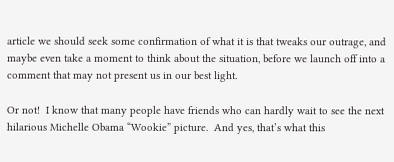article we should seek some confirmation of what it is that tweaks our outrage, and maybe even take a moment to think about the situation, before we launch off into a comment that may not present us in our best light.

Or not!  I know that many people have friends who can hardly wait to see the next hilarious Michelle Obama “Wookie” picture.  And yes, that’s what this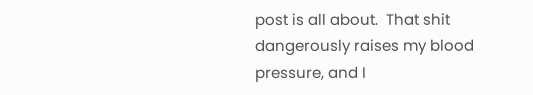post is all about.  That shit dangerously raises my blood pressure, and I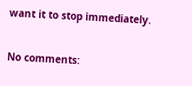want it to stop immediately.

No comments: